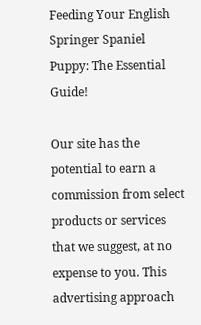Feeding Your English Springer Spaniel Puppy: The Essential Guide!

Our site has the potential to earn a commission from select products or services that we suggest, at no expense to you. This advertising approach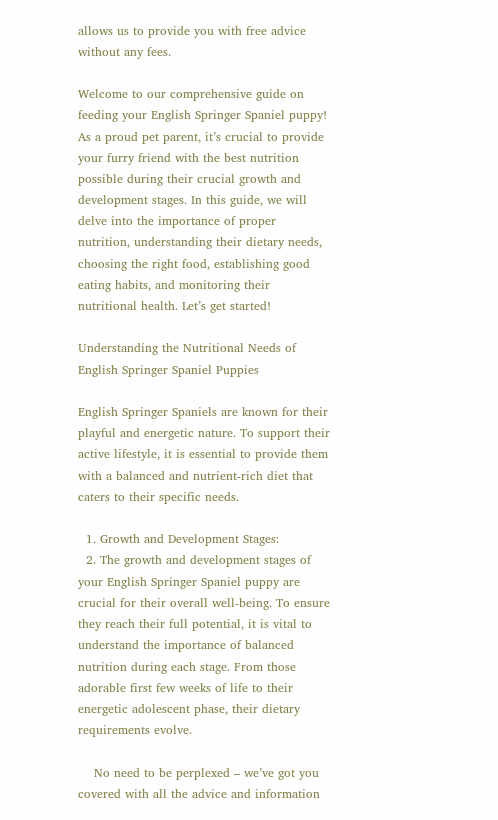allows us to provide you with free advice without any fees.

Welcome to our comprehensive guide on feeding your English Springer Spaniel puppy! As a proud pet parent, it’s crucial to provide your furry friend with the best nutrition possible during their crucial growth and development stages. In this guide, we will delve into the importance of proper nutrition, understanding their dietary needs, choosing the right food, establishing good eating habits, and monitoring their nutritional health. Let’s get started!

Understanding the Nutritional Needs of English Springer Spaniel Puppies

English Springer Spaniels are known for their playful and energetic nature. To support their active lifestyle, it is essential to provide them with a balanced and nutrient-rich diet that caters to their specific needs.

  1. Growth and Development Stages:
  2. The growth and development stages of your English Springer Spaniel puppy are crucial for their overall well-being. To ensure they reach their full potential, it is vital to understand the importance of balanced nutrition during each stage. From those adorable first few weeks of life to their energetic adolescent phase, their dietary requirements evolve.

    No need to be perplexed – we’ve got you covered with all the advice and information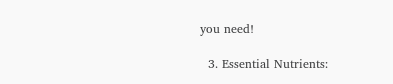you need!

  3. Essential Nutrients: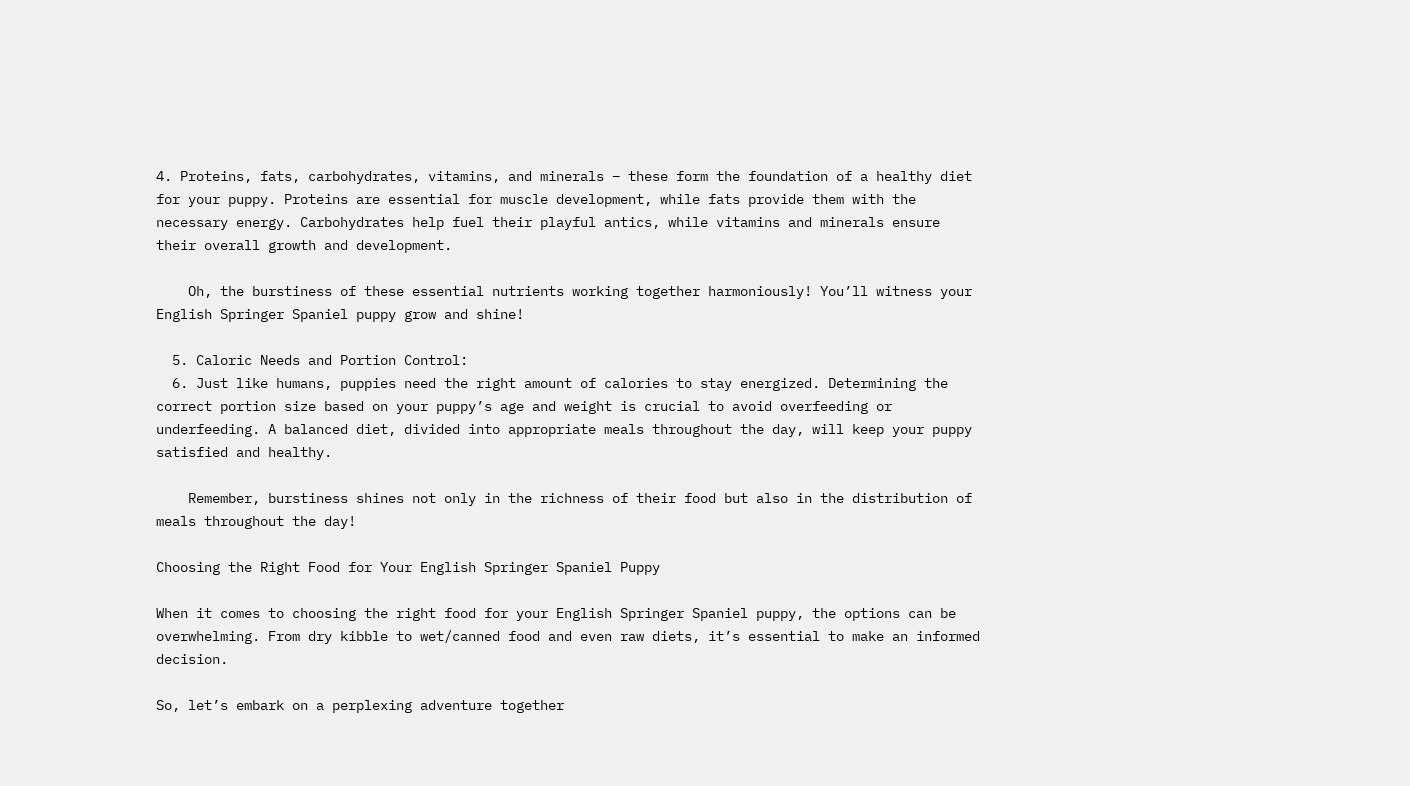4. Proteins, fats, carbohydrates, vitamins, and minerals – these form the foundation of a healthy diet for your puppy. Proteins are essential for muscle development, while fats provide them with the necessary energy. Carbohydrates help fuel their playful antics, while vitamins and minerals ensure their overall growth and development.

    Oh, the burstiness of these essential nutrients working together harmoniously! You’ll witness your English Springer Spaniel puppy grow and shine!

  5. Caloric Needs and Portion Control:
  6. Just like humans, puppies need the right amount of calories to stay energized. Determining the correct portion size based on your puppy’s age and weight is crucial to avoid overfeeding or underfeeding. A balanced diet, divided into appropriate meals throughout the day, will keep your puppy satisfied and healthy.

    Remember, burstiness shines not only in the richness of their food but also in the distribution of meals throughout the day!

Choosing the Right Food for Your English Springer Spaniel Puppy

When it comes to choosing the right food for your English Springer Spaniel puppy, the options can be overwhelming. From dry kibble to wet/canned food and even raw diets, it’s essential to make an informed decision.

So, let’s embark on a perplexing adventure together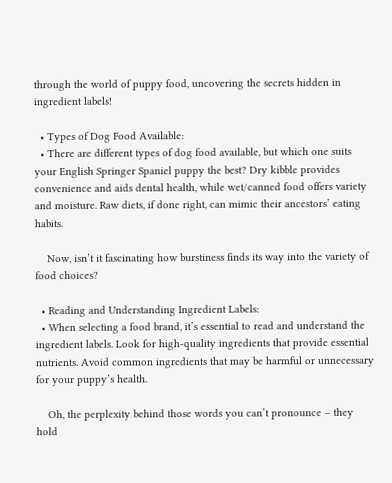through the world of puppy food, uncovering the secrets hidden in ingredient labels!

  • Types of Dog Food Available:
  • There are different types of dog food available, but which one suits your English Springer Spaniel puppy the best? Dry kibble provides convenience and aids dental health, while wet/canned food offers variety and moisture. Raw diets, if done right, can mimic their ancestors’ eating habits.

    Now, isn’t it fascinating how burstiness finds its way into the variety of food choices?

  • Reading and Understanding Ingredient Labels:
  • When selecting a food brand, it’s essential to read and understand the ingredient labels. Look for high-quality ingredients that provide essential nutrients. Avoid common ingredients that may be harmful or unnecessary for your puppy’s health.

    Oh, the perplexity behind those words you can’t pronounce – they hold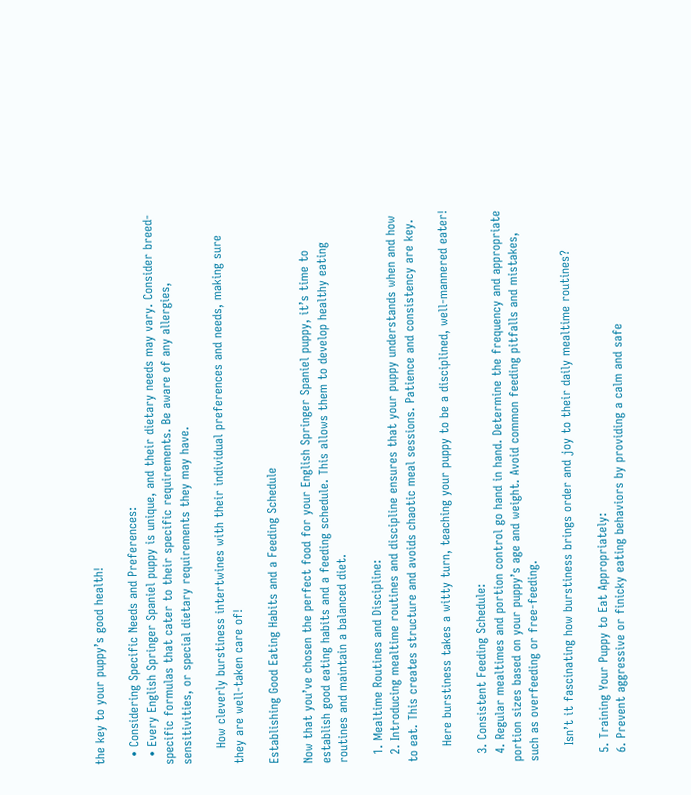the key to your puppy’s good health!

  • Considering Specific Needs and Preferences:
  • Every English Springer Spaniel puppy is unique, and their dietary needs may vary. Consider breed-specific formulas that cater to their specific requirements. Be aware of any allergies, sensitivities, or special dietary requirements they may have.

    How cleverly burstiness intertwines with their individual preferences and needs, making sure they are well-taken care of!

Establishing Good Eating Habits and a Feeding Schedule

Now that you’ve chosen the perfect food for your English Springer Spaniel puppy, it’s time to establish good eating habits and a feeding schedule. This allows them to develop healthy eating routines and maintain a balanced diet.

  1. Mealtime Routines and Discipline:
  2. Introducing mealtime routines and discipline ensures that your puppy understands when and how to eat. This creates structure and avoids chaotic meal sessions. Patience and consistency are key.

    Here burstiness takes a witty turn, teaching your puppy to be a disciplined, well-mannered eater!

  3. Consistent Feeding Schedule:
  4. Regular mealtimes and portion control go hand in hand. Determine the frequency and appropriate portion sizes based on your puppy’s age and weight. Avoid common feeding pitfalls and mistakes, such as overfeeding or free-feeding.

    Isn’t it fascinating how burstiness brings order and joy to their daily mealtime routines?

  5. Training Your Puppy to Eat Appropriately:
  6. Prevent aggressive or finicky eating behaviors by providing a calm and safe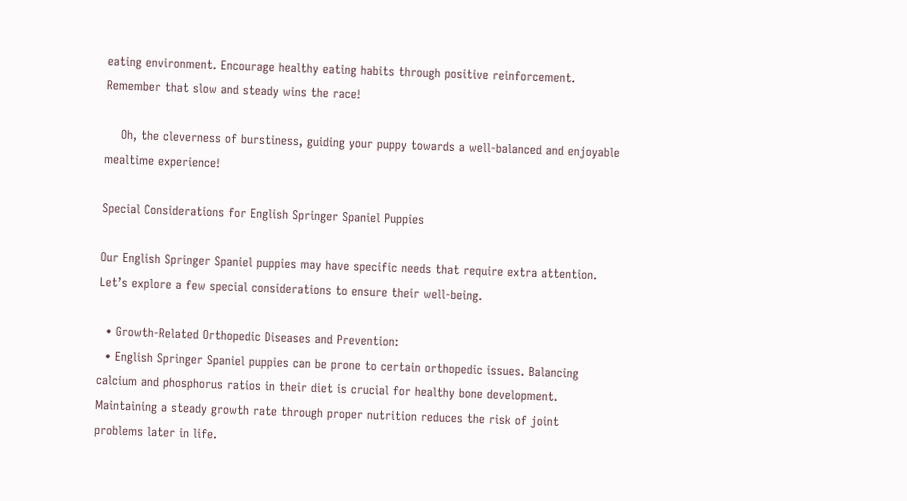eating environment. Encourage healthy eating habits through positive reinforcement. Remember that slow and steady wins the race!

    Oh, the cleverness of burstiness, guiding your puppy towards a well-balanced and enjoyable mealtime experience!

Special Considerations for English Springer Spaniel Puppies

Our English Springer Spaniel puppies may have specific needs that require extra attention. Let’s explore a few special considerations to ensure their well-being.

  • Growth-Related Orthopedic Diseases and Prevention:
  • English Springer Spaniel puppies can be prone to certain orthopedic issues. Balancing calcium and phosphorus ratios in their diet is crucial for healthy bone development. Maintaining a steady growth rate through proper nutrition reduces the risk of joint problems later in life.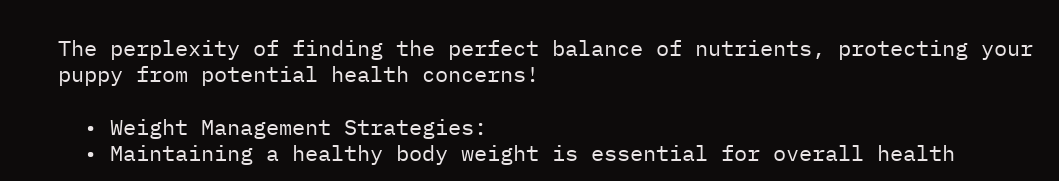The perplexity of finding the perfect balance of nutrients, protecting your puppy from potential health concerns!

  • Weight Management Strategies:
  • Maintaining a healthy body weight is essential for overall health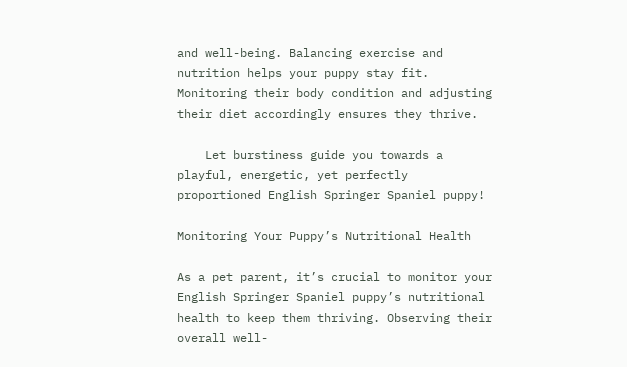and well-being. Balancing exercise and nutrition helps your puppy stay fit. Monitoring their body condition and adjusting their diet accordingly ensures they thrive.

    Let burstiness guide you towards a playful, energetic, yet perfectly proportioned English Springer Spaniel puppy!

Monitoring Your Puppy’s Nutritional Health

As a pet parent, it’s crucial to monitor your English Springer Spaniel puppy’s nutritional health to keep them thriving. Observing their overall well-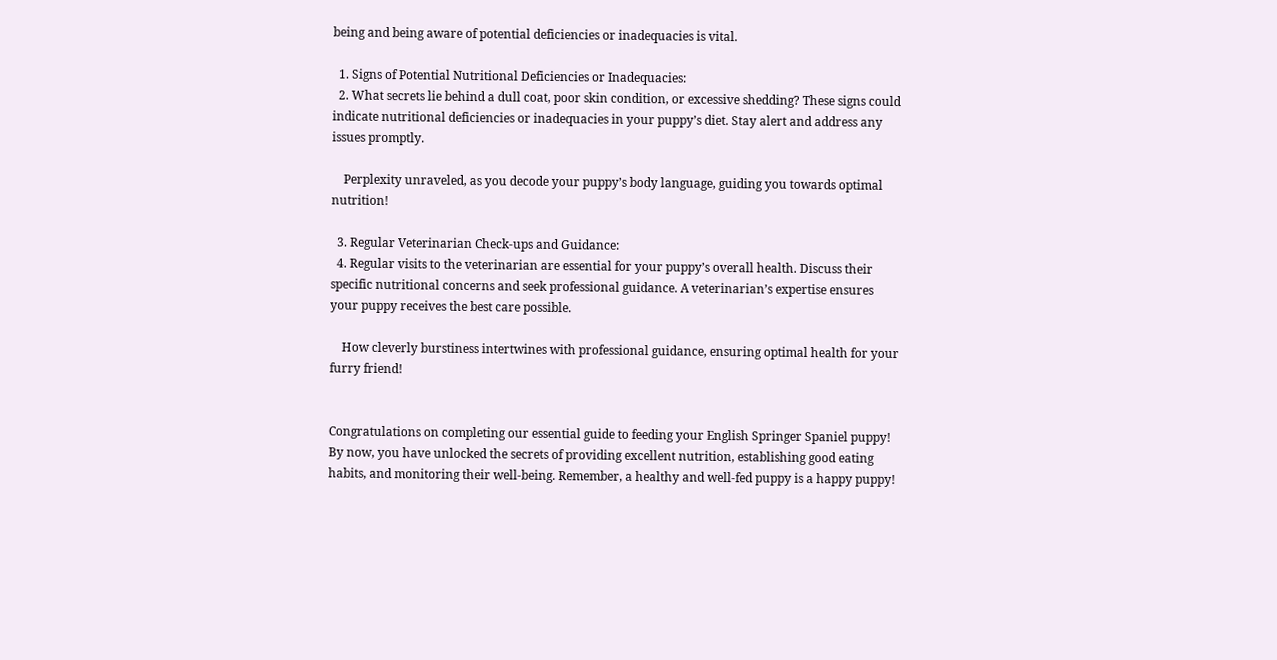being and being aware of potential deficiencies or inadequacies is vital.

  1. Signs of Potential Nutritional Deficiencies or Inadequacies:
  2. What secrets lie behind a dull coat, poor skin condition, or excessive shedding? These signs could indicate nutritional deficiencies or inadequacies in your puppy’s diet. Stay alert and address any issues promptly.

    Perplexity unraveled, as you decode your puppy’s body language, guiding you towards optimal nutrition!

  3. Regular Veterinarian Check-ups and Guidance:
  4. Regular visits to the veterinarian are essential for your puppy’s overall health. Discuss their specific nutritional concerns and seek professional guidance. A veterinarian’s expertise ensures your puppy receives the best care possible.

    How cleverly burstiness intertwines with professional guidance, ensuring optimal health for your furry friend!


Congratulations on completing our essential guide to feeding your English Springer Spaniel puppy! By now, you have unlocked the secrets of providing excellent nutrition, establishing good eating habits, and monitoring their well-being. Remember, a healthy and well-fed puppy is a happy puppy!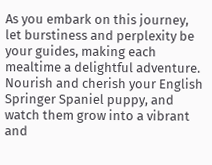As you embark on this journey, let burstiness and perplexity be your guides, making each mealtime a delightful adventure. Nourish and cherish your English Springer Spaniel puppy, and watch them grow into a vibrant and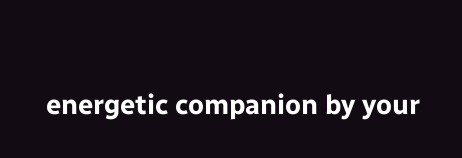energetic companion by your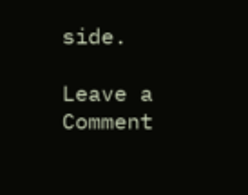side.

Leave a Comment